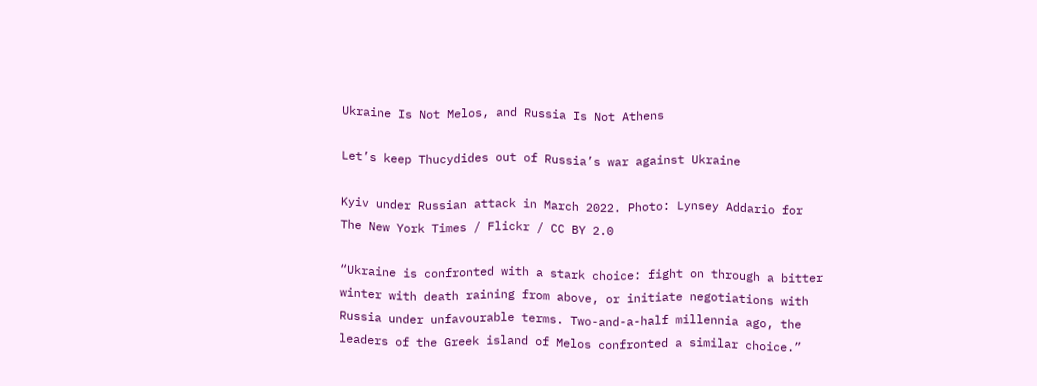Ukraine Is Not Melos, and Russia Is Not Athens

Let’s keep Thucydides out of Russia’s war against Ukraine

Kyiv under Russian attack in March 2022. Photo: Lynsey Addario for The New York Times / Flickr / CC BY 2.0

“Ukraine is confronted with a stark choice: fight on through a bitter winter with death raining from above, or initiate negotiations with Russia under unfavourable terms. Two-and-a-half millennia ago, the leaders of the Greek island of Melos confronted a similar choice.”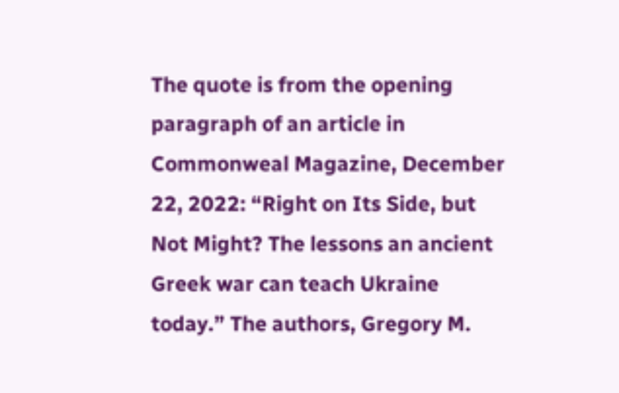The quote is from the opening paragraph of an article in Commonweal Magazine, December 22, 2022: “Right on Its Side, but Not Might? The lessons an ancient Greek war can teach Ukraine today.” The authors, Gregory M.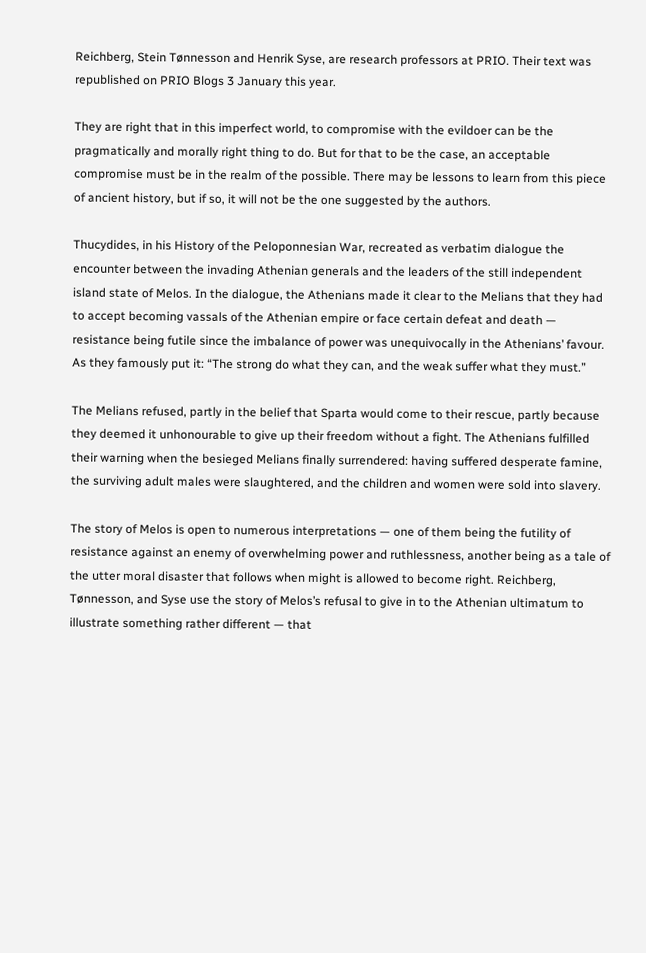Reichberg, Stein Tønnesson and Henrik Syse, are research professors at PRIO. Their text was republished on PRIO Blogs 3 January this year.

They are right that in this imperfect world, to compromise with the evildoer can be the pragmatically and morally right thing to do. But for that to be the case, an acceptable compromise must be in the realm of the possible. There may be lessons to learn from this piece of ancient history, but if so, it will not be the one suggested by the authors.

Thucydides, in his History of the Peloponnesian War, recreated as verbatim dialogue the encounter between the invading Athenian generals and the leaders of the still independent island state of Melos. In the dialogue, the Athenians made it clear to the Melians that they had to accept becoming vassals of the Athenian empire or face certain defeat and death — resistance being futile since the imbalance of power was unequivocally in the Athenians’ favour. As they famously put it: “The strong do what they can, and the weak suffer what they must.”

The Melians refused, partly in the belief that Sparta would come to their rescue, partly because they deemed it unhonourable to give up their freedom without a fight. The Athenians fulfilled their warning when the besieged Melians finally surrendered: having suffered desperate famine, the surviving adult males were slaughtered, and the children and women were sold into slavery.

The story of Melos is open to numerous interpretations — one of them being the futility of resistance against an enemy of overwhelming power and ruthlessness, another being as a tale of the utter moral disaster that follows when might is allowed to become right. Reichberg, Tønnesson, and Syse use the story of Melos’s refusal to give in to the Athenian ultimatum to illustrate something rather different — that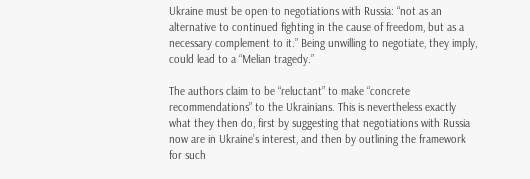Ukraine must be open to negotiations with Russia: “not as an alternative to continued fighting in the cause of freedom, but as a necessary complement to it.” Being unwilling to negotiate, they imply, could lead to a “Melian tragedy.”

The authors claim to be “reluctant” to make “concrete recommendations” to the Ukrainians. This is nevertheless exactly what they then do, first by suggesting that negotiations with Russia now are in Ukraine’s interest, and then by outlining the framework for such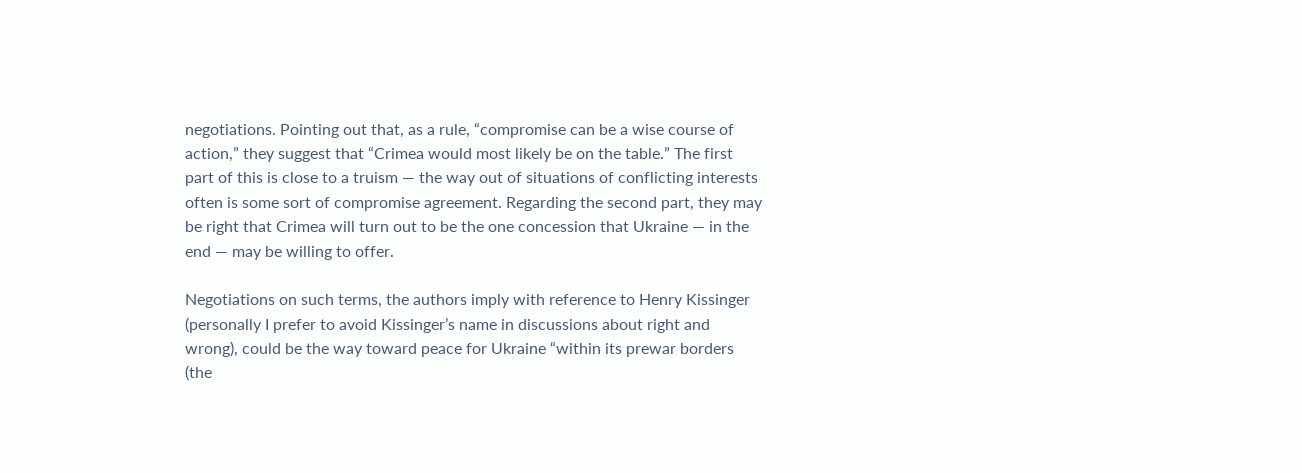negotiations. Pointing out that, as a rule, “compromise can be a wise course of action,” they suggest that “Crimea would most likely be on the table.” The first part of this is close to a truism — the way out of situations of conflicting interests often is some sort of compromise agreement. Regarding the second part, they may be right that Crimea will turn out to be the one concession that Ukraine — in the end — may be willing to offer.

Negotiations on such terms, the authors imply with reference to Henry Kissinger (personally I prefer to avoid Kissinger’s name in discussions about right and wrong), could be the way toward peace for Ukraine “within its prewar borders (the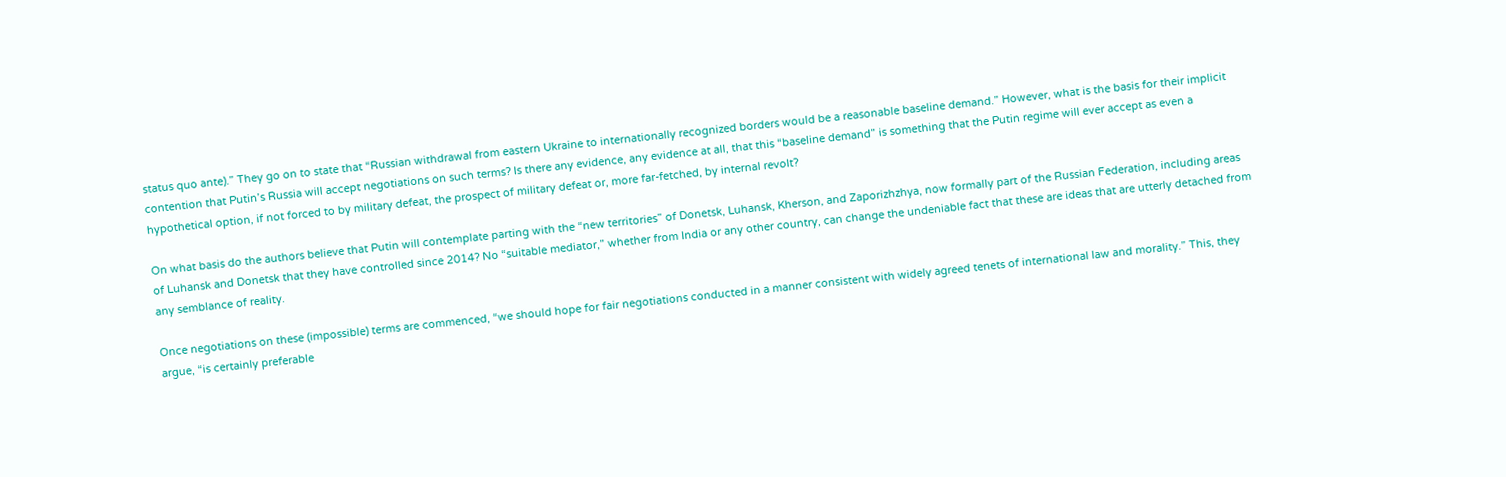status quo ante).” They go on to state that “Russian withdrawal from eastern Ukraine to internationally recognized borders would be a reasonable baseline demand.” However, what is the basis for their implicit contention that Putin’s Russia will accept negotiations on such terms? Is there any evidence, any evidence at all, that this “baseline demand” is something that the Putin regime will ever accept as even a hypothetical option, if not forced to by military defeat, the prospect of military defeat or, more far-fetched, by internal revolt?

On what basis do the authors believe that Putin will contemplate parting with the “new territories” of Donetsk, Luhansk, Kherson, and Zaporizhzhya, now formally part of the Russian Federation, including areas of Luhansk and Donetsk that they have controlled since 2014? No “suitable mediator,” whether from India or any other country, can change the undeniable fact that these are ideas that are utterly detached from any semblance of reality.

Once negotiations on these (impossible) terms are commenced, “we should hope for fair negotiations conducted in a manner consistent with widely agreed tenets of international law and morality.” This, they argue, “is certainly preferable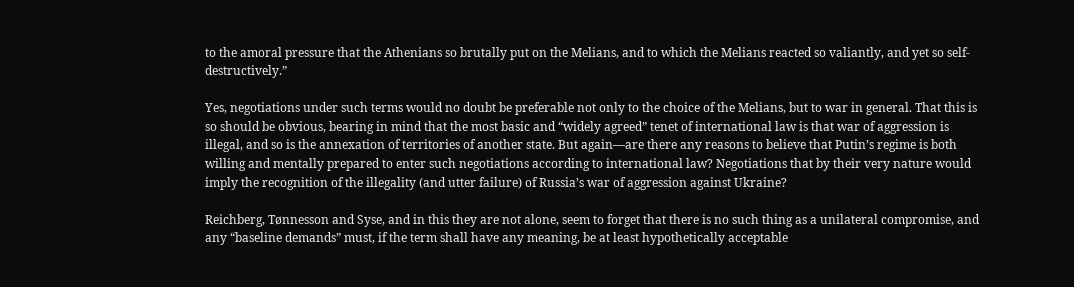to the amoral pressure that the Athenians so brutally put on the Melians, and to which the Melians reacted so valiantly, and yet so self-destructively.”

Yes, negotiations under such terms would no doubt be preferable not only to the choice of the Melians, but to war in general. That this is so should be obvious, bearing in mind that the most basic and “widely agreed” tenet of international law is that war of aggression is illegal, and so is the annexation of territories of another state. But again—are there any reasons to believe that Putin’s regime is both willing and mentally prepared to enter such negotiations according to international law? Negotiations that by their very nature would imply the recognition of the illegality (and utter failure) of Russia’s war of aggression against Ukraine?

Reichberg, Tønnesson and Syse, and in this they are not alone, seem to forget that there is no such thing as a unilateral compromise, and any “baseline demands” must, if the term shall have any meaning, be at least hypothetically acceptable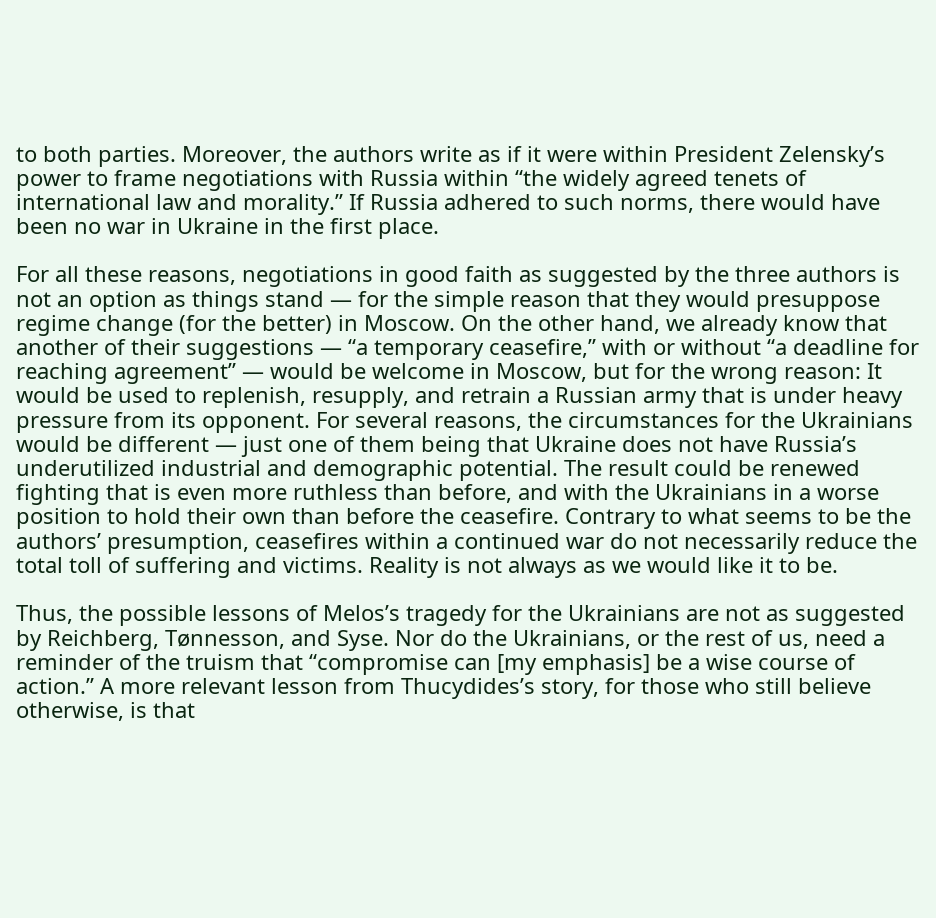to both parties. Moreover, the authors write as if it were within President Zelensky’s power to frame negotiations with Russia within “the widely agreed tenets of international law and morality.” If Russia adhered to such norms, there would have been no war in Ukraine in the first place.

For all these reasons, negotiations in good faith as suggested by the three authors is not an option as things stand — for the simple reason that they would presuppose regime change (for the better) in Moscow. On the other hand, we already know that another of their suggestions — “a temporary ceasefire,” with or without “a deadline for reaching agreement” — would be welcome in Moscow, but for the wrong reason: It would be used to replenish, resupply, and retrain a Russian army that is under heavy pressure from its opponent. For several reasons, the circumstances for the Ukrainians would be different — just one of them being that Ukraine does not have Russia’s underutilized industrial and demographic potential. The result could be renewed fighting that is even more ruthless than before, and with the Ukrainians in a worse position to hold their own than before the ceasefire. Contrary to what seems to be the authors’ presumption, ceasefires within a continued war do not necessarily reduce the total toll of suffering and victims. Reality is not always as we would like it to be.

Thus, the possible lessons of Melos’s tragedy for the Ukrainians are not as suggested by Reichberg, Tønnesson, and Syse. Nor do the Ukrainians, or the rest of us, need a reminder of the truism that “compromise can [my emphasis] be a wise course of action.” A more relevant lesson from Thucydides’s story, for those who still believe otherwise, is that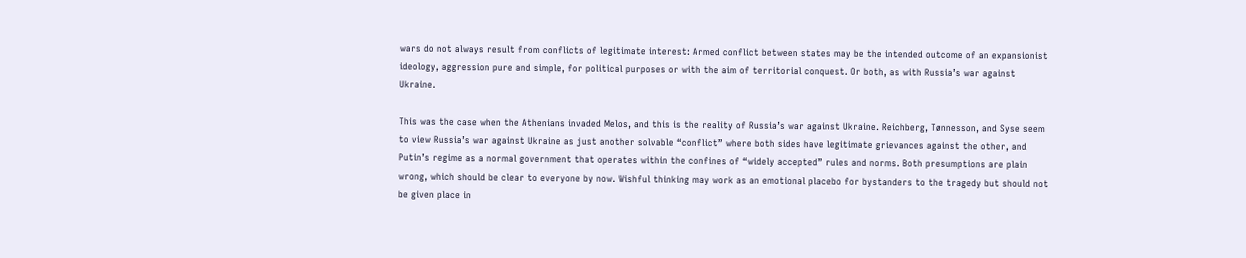wars do not always result from conflicts of legitimate interest: Armed conflict between states may be the intended outcome of an expansionist ideology, aggression pure and simple, for political purposes or with the aim of territorial conquest. Or both, as with Russia’s war against Ukraine.

This was the case when the Athenians invaded Melos, and this is the reality of Russia’s war against Ukraine. Reichberg, Tønnesson, and Syse seem to view Russia’s war against Ukraine as just another solvable “conflict” where both sides have legitimate grievances against the other, and Putin’s regime as a normal government that operates within the confines of “widely accepted” rules and norms. Both presumptions are plain wrong, which should be clear to everyone by now. Wishful thinking may work as an emotional placebo for bystanders to the tragedy but should not be given place in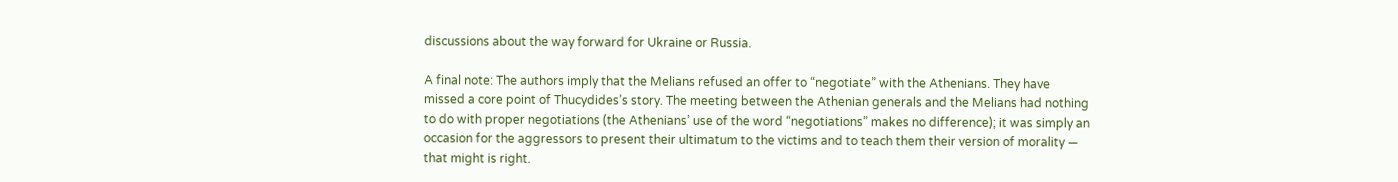discussions about the way forward for Ukraine or Russia.

A final note: The authors imply that the Melians refused an offer to “negotiate” with the Athenians. They have missed a core point of Thucydides’s story. The meeting between the Athenian generals and the Melians had nothing to do with proper negotiations (the Athenians’ use of the word “negotiations” makes no difference); it was simply an occasion for the aggressors to present their ultimatum to the victims and to teach them their version of morality — that might is right.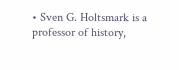• Sven G. Holtsmark is a professor of history,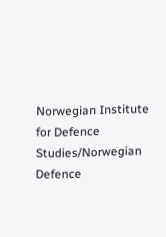Norwegian Institute for Defence Studies/Norwegian Defence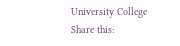University College
Share this: